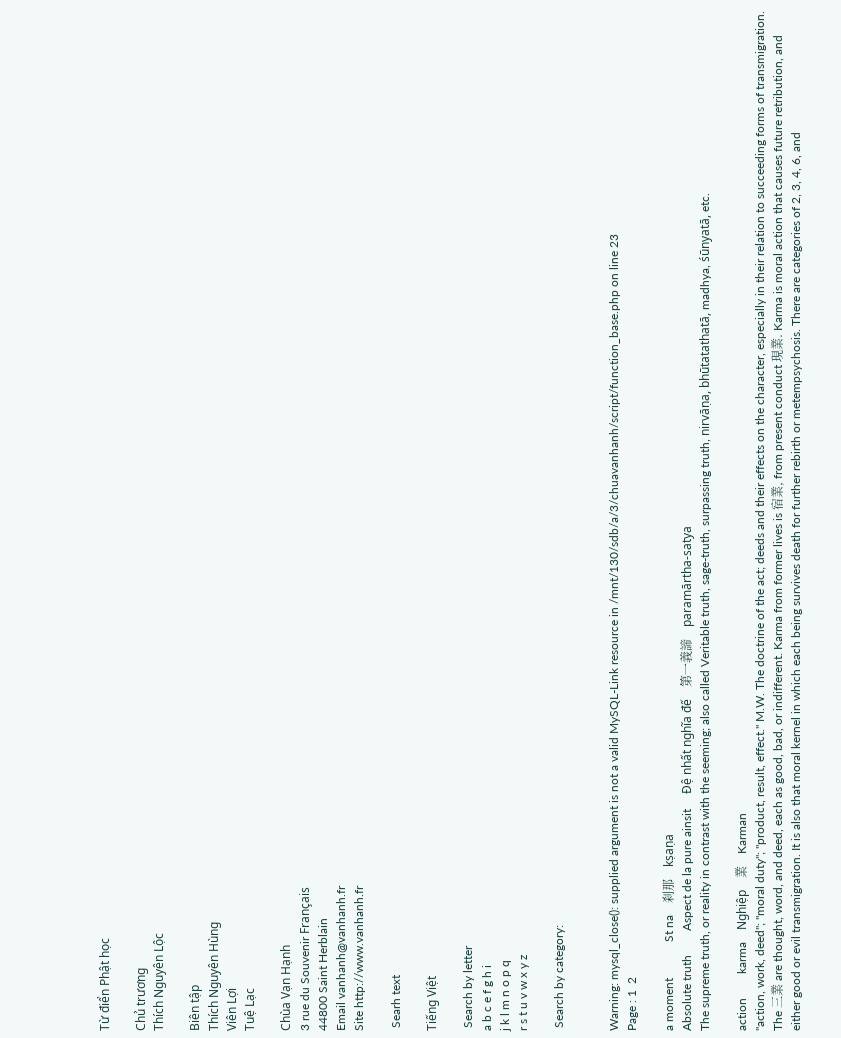Từ điển Phật học

Chủ trương
Thích Nguyên Lộc

Biên tập
Thích Nguyên Hùng
Viên Lợi
Tuệ Lạc

Chùa Vạn Hạnh
3 rue du Souvenir Français
44800 Saint Herblain
Email vanhanh@vanhanh.fr
Site http://www.vanhanh.fr

 Searh text

Tiếng Việt

 Search by letter
a b c e f g h i
j k l m n o p q
r s t u v w x y z

 Search by category:


Warning: mysql_close(): supplied argument is not a valid MySQL-Link resource in /mnt/130/sdb/a/3/chuavanhanh/script/function_base.php on line 23
Page : 1  2

a moment            St na    刹那    kṣaṇa
Absolute truth        Aspect de la pure ainsit     Đệ nhất nghĩa đế    第一義諦    paramārtha-satya
The supreme truth, or reality in contrast with the seeming; also called Veritable truth, sage-truth, surpassing truth, nirvāṇa, bhūtatathatā, madhya, śūnyatā, etc.

action        karma    Nghiệp    業    Karman
"action, work, deed"; "moral duty"; "product, result, effect." M.W. The doctrine of the act; deeds and their effects on the character, especially in their relation to succeeding forms of transmigration. The 三業 are thought, word, and deed, each as good, bad, or indifferent. Karma from former lives is 宿業, from present conduct 現業. Karma is moral action that causes future retribution, and either good or evil transmigration. It is also that moral kernel in which each being survives death for further rebirth or metempsychosis. There are categories of 2, 3, 4, 6, and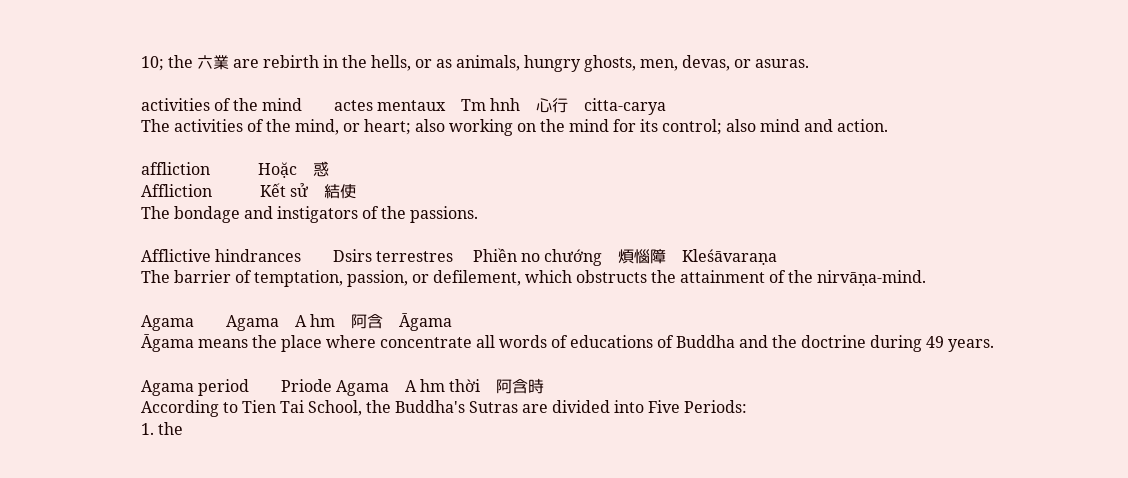10; the 六業 are rebirth in the hells, or as animals, hungry ghosts, men, devas, or asuras.

activities of the mind        actes mentaux    Tm hnh    心行    citta-carya
The activities of the mind, or heart; also working on the mind for its control; also mind and action.

affliction            Hoặc    惑
Affliction            Kết sử    結使
The bondage and instigators of the passions.

Afflictive hindrances        Dsirs terrestres     Phiền no chướng    煩惱障    Kleśāvaraṇa
The barrier of temptation, passion, or defilement, which obstructs the attainment of the nirvāṇa-mind.

Agama        Agama    A hm    阿含    Āgama
Āgama means the place where concentrate all words of educations of Buddha and the doctrine during 49 years.

Agama period        Priode Agama    A hm thời    阿含時
According to Tien Tai School, the Buddha's Sutras are divided into Five Periods:
1. the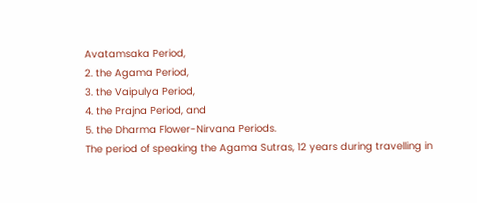Avatamsaka Period,
2. the Agama Period,
3. the Vaipulya Period,
4. the Prajna Period, and
5. the Dharma Flower-Nirvana Periods.
The period of speaking the Agama Sutras, 12 years during travelling in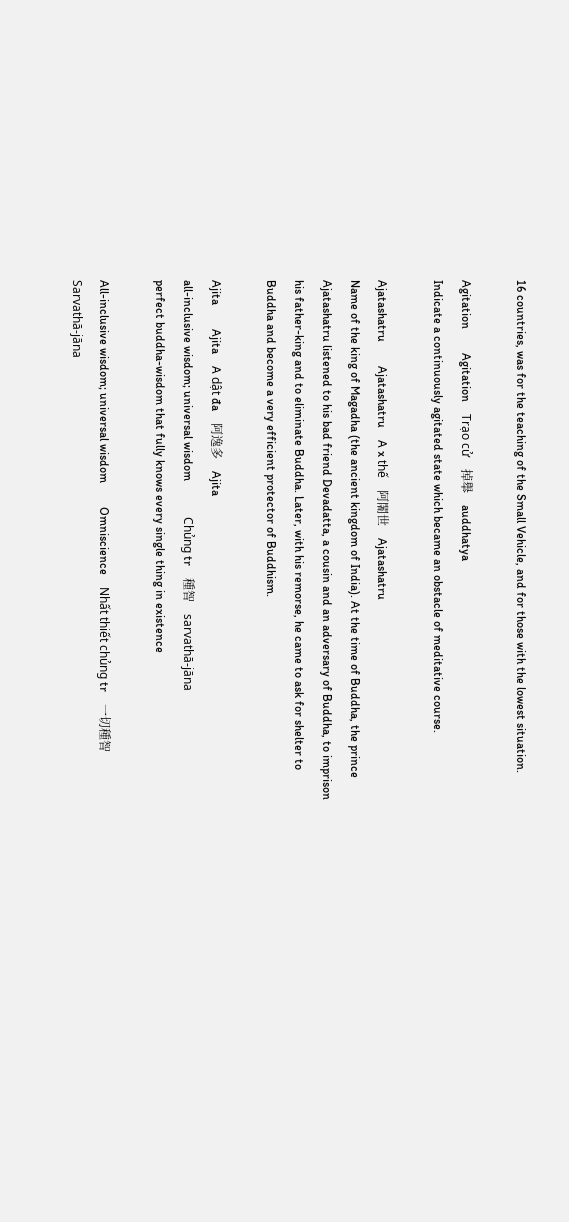16 countries, was for the teaching of the Small Vehicle, and for those with the lowest situation.

Agitation        Agitation    Trạo cử    掉舉    auddhatya
Indicate a continuously agitated state which became an obstacle of meditative course.

Ajatashatru        Ajatashatru    A x thế    阿闍世    Ajatashatru
Name of the king of Magadha (the ancient kingdom of India). At the time of Buddha, the prince Ajatashatru listened to his bad friend Devadatta, a cousin and an adversary of Buddha, to imprison his father-king and to eliminate Buddha. Later, with his remorse, he came to ask for shelter to Buddha and become a very efficient protector of Buddhism.

Ajita        Ajita    A dật đa    阿逸多    Ajita
all-inclusive wisdom; universal wisdom            Chủng tr    種智    sarvathā-jāna
perfect buddha-wisdom that fully knows every single thing in existence

All-inclusive wisdom; universal wisdom        Omniscience    Nhất thiết chủng tr    一切種智    Sarvathā-jāna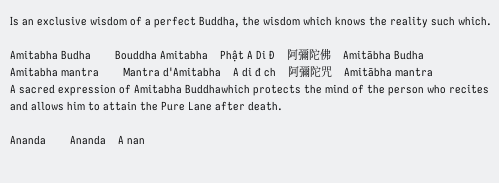Is an exclusive wisdom of a perfect Buddha, the wisdom which knows the reality such which.

Amitabha Budha        Bouddha Amitabha    Phật A Di Đ    阿彌陀佛    Amitābha Budha
Amitabha mantra        Mantra d'Amitabha    A di đ ch    阿彌陀咒    Amitābha mantra
A sacred expression of Amitabha Buddhawhich protects the mind of the person who recites and allows him to attain the Pure Lane after death.

Ananda        Ananda    A nan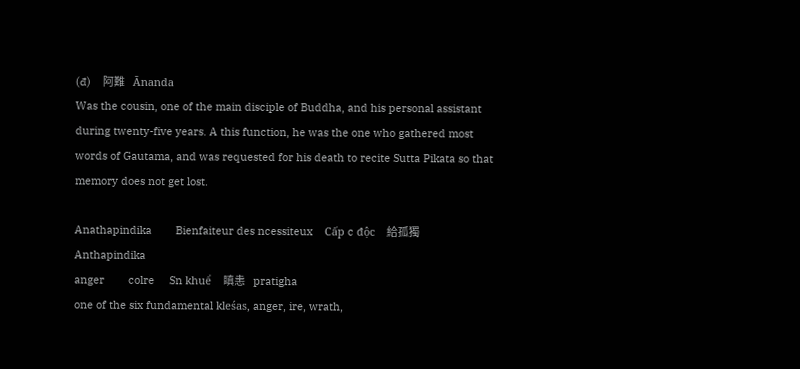(đ)    阿難    Ānanda
Was the cousin, one of the main disciple of Buddha, and his personal assistant during twenty-five years. A this function, he was the one who gathered most words of Gautama, and was requested for his death to recite Sutta Pikata so that memory does not get lost.

Anathapindika        Bienfaiteur des ncessiteux    Cấp c độc    給孤獨    Anthapindika
anger        colre     Sn khuể    瞋恚    pratigha
one of the six fundamental kleśas, anger, ire, wrath,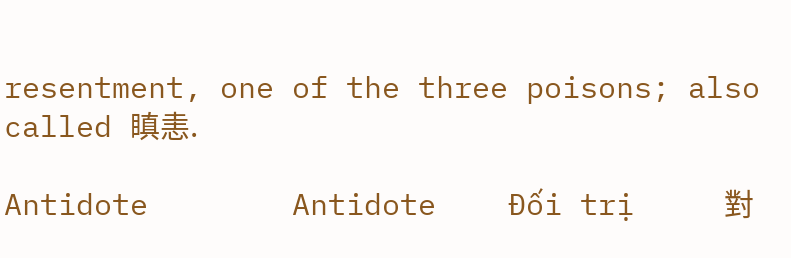resentment, one of the three poisons; also called 瞋恚.

Antidote        Antidote    Đối trị     對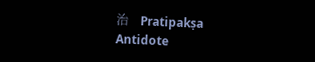治    Pratipakṣa
Antidote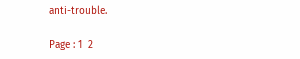anti-trouble.

Page : 1  2